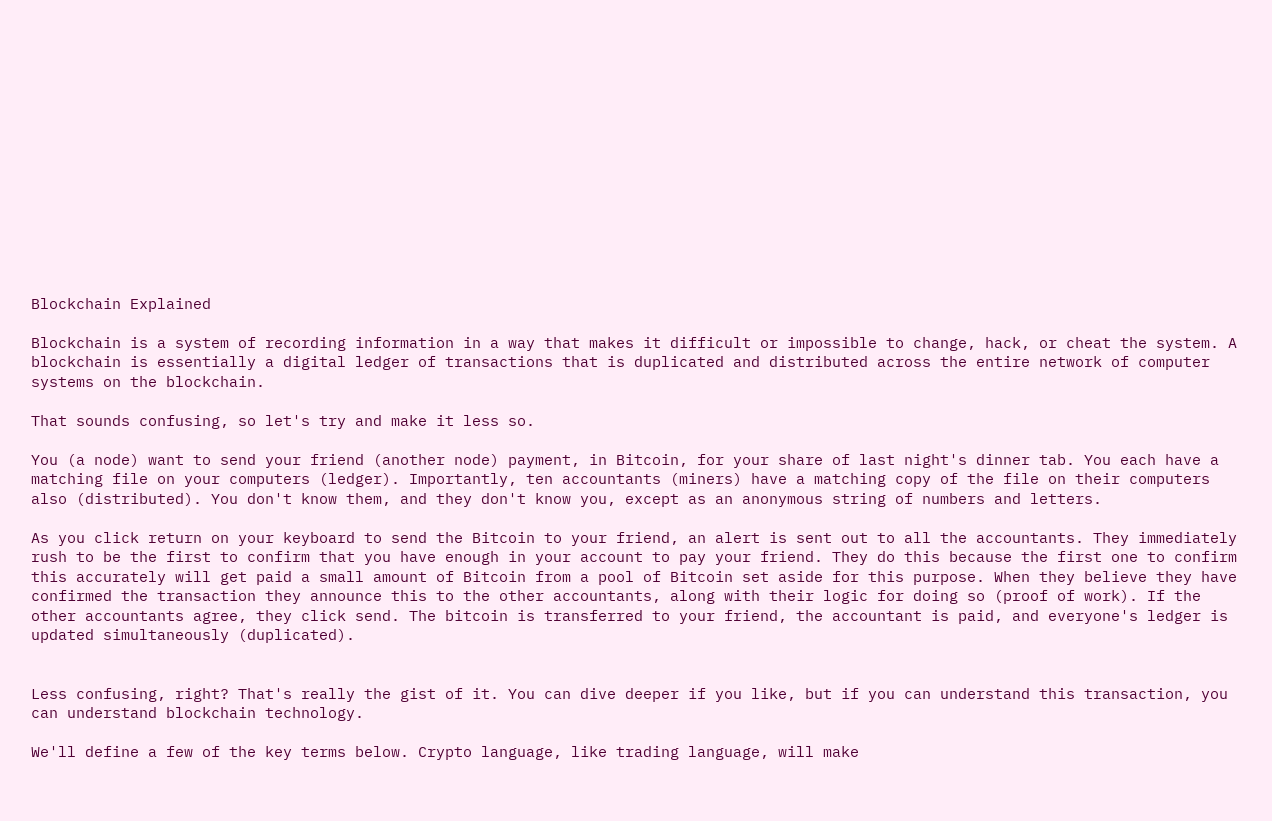Blockchain Explained

Blockchain is a system of recording information in a way that makes it difficult or impossible to change, hack, or cheat the system. A blockchain is essentially a digital ledger of transactions that is duplicated and distributed across the entire network of computer systems on the blockchain.

That sounds confusing, so let's try and make it less so.

You (a node) want to send your friend (another node) payment, in Bitcoin, for your share of last night's dinner tab. You each have a matching file on your computers (ledger). Importantly, ten accountants (miners) have a matching copy of the file on their computers also (distributed). You don't know them, and they don't know you, except as an anonymous string of numbers and letters.

As you click return on your keyboard to send the Bitcoin to your friend, an alert is sent out to all the accountants. They immediately rush to be the first to confirm that you have enough in your account to pay your friend. They do this because the first one to confirm this accurately will get paid a small amount of Bitcoin from a pool of Bitcoin set aside for this purpose. When they believe they have confirmed the transaction they announce this to the other accountants, along with their logic for doing so (proof of work). If the other accountants agree, they click send. The bitcoin is transferred to your friend, the accountant is paid, and everyone's ledger is updated simultaneously (duplicated).


Less confusing, right? That's really the gist of it. You can dive deeper if you like, but if you can understand this transaction, you can understand blockchain technology.

We'll define a few of the key terms below. Crypto language, like trading language, will make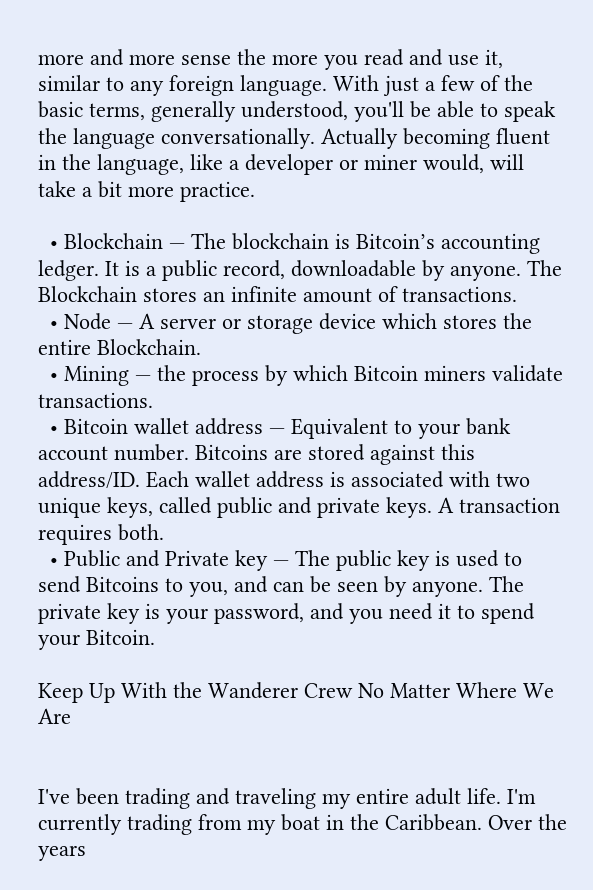more and more sense the more you read and use it, similar to any foreign language. With just a few of the basic terms, generally understood, you'll be able to speak the language conversationally. Actually becoming fluent in the language, like a developer or miner would, will take a bit more practice.

  • Blockchain — The blockchain is Bitcoin’s accounting ledger. It is a public record, downloadable by anyone. The Blockchain stores an infinite amount of transactions.
  • Node — A server or storage device which stores the entire Blockchain.
  • Mining — the process by which Bitcoin miners validate transactions.
  • Bitcoin wallet address — Equivalent to your bank account number. Bitcoins are stored against this address/ID. Each wallet address is associated with two unique keys, called public and private keys. A transaction requires both.
  • Public and Private key — The public key is used to send Bitcoins to you, and can be seen by anyone. The private key is your password, and you need it to spend your Bitcoin.

Keep Up With the Wanderer Crew No Matter Where We Are


I've been trading and traveling my entire adult life. I'm currently trading from my boat in the Caribbean. Over the years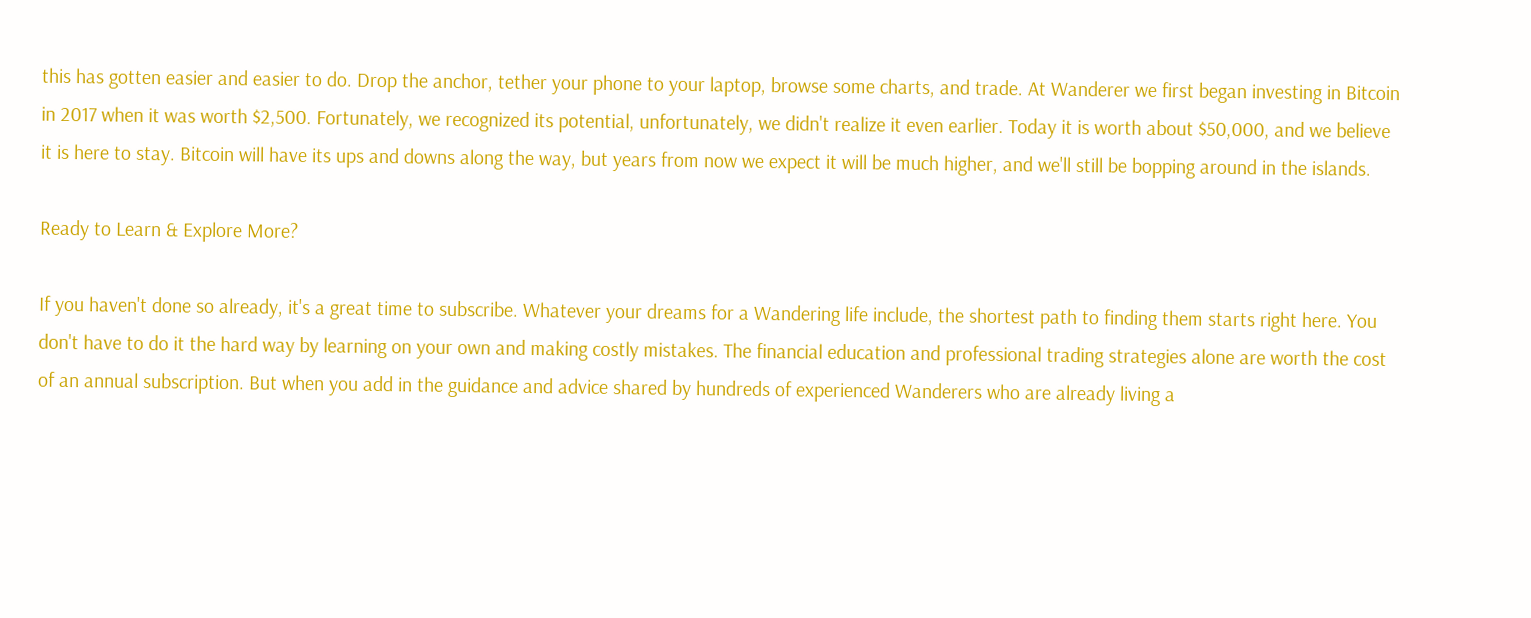this has gotten easier and easier to do. Drop the anchor, tether your phone to your laptop, browse some charts, and trade. At Wanderer we first began investing in Bitcoin in 2017 when it was worth $2,500. Fortunately, we recognized its potential, unfortunately, we didn't realize it even earlier. Today it is worth about $50,000, and we believe it is here to stay. Bitcoin will have its ups and downs along the way, but years from now we expect it will be much higher, and we'll still be bopping around in the islands.

Ready to Learn & Explore More?

If you haven't done so already, it's a great time to subscribe. Whatever your dreams for a Wandering life include, the shortest path to finding them starts right here. You don't have to do it the hard way by learning on your own and making costly mistakes. The financial education and professional trading strategies alone are worth the cost of an annual subscription. But when you add in the guidance and advice shared by hundreds of experienced Wanderers who are already living a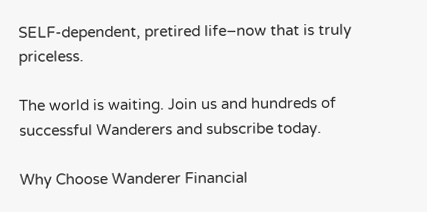SELF-dependent, pretired life–now that is truly priceless.

The world is waiting. Join us and hundreds of successful Wanderers and subscribe today.

Why Choose Wanderer Financial